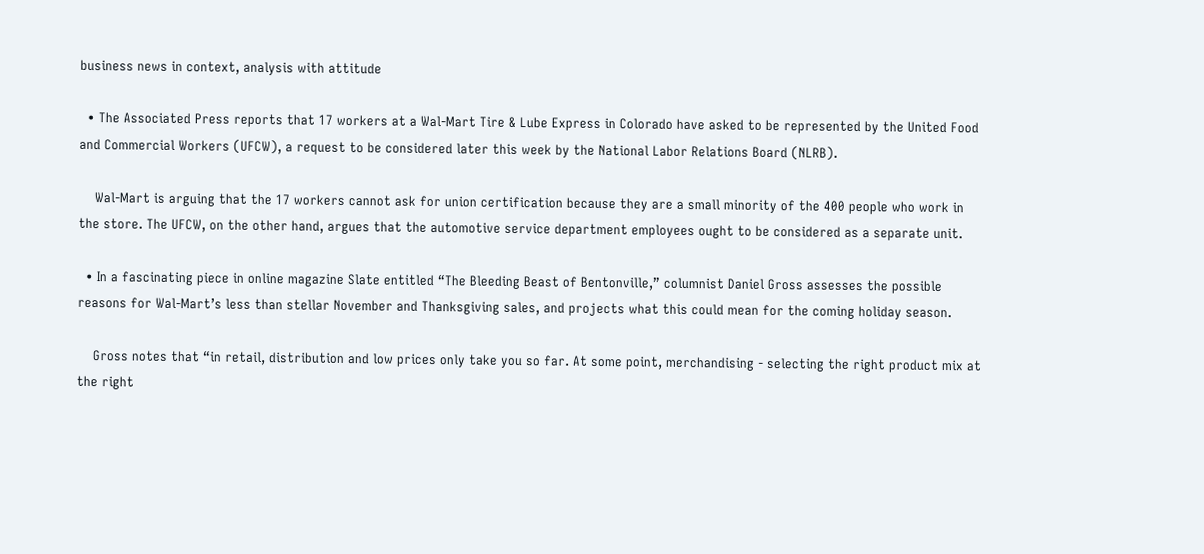business news in context, analysis with attitude

  • The Associated Press reports that 17 workers at a Wal-Mart Tire & Lube Express in Colorado have asked to be represented by the United Food and Commercial Workers (UFCW), a request to be considered later this week by the National Labor Relations Board (NLRB).

    Wal-Mart is arguing that the 17 workers cannot ask for union certification because they are a small minority of the 400 people who work in the store. The UFCW, on the other hand, argues that the automotive service department employees ought to be considered as a separate unit.

  • In a fascinating piece in online magazine Slate entitled “The Bleeding Beast of Bentonville,” columnist Daniel Gross assesses the possible reasons for Wal-Mart’s less than stellar November and Thanksgiving sales, and projects what this could mean for the coming holiday season.

    Gross notes that “in retail, distribution and low prices only take you so far. At some point, merchandising - selecting the right product mix at the right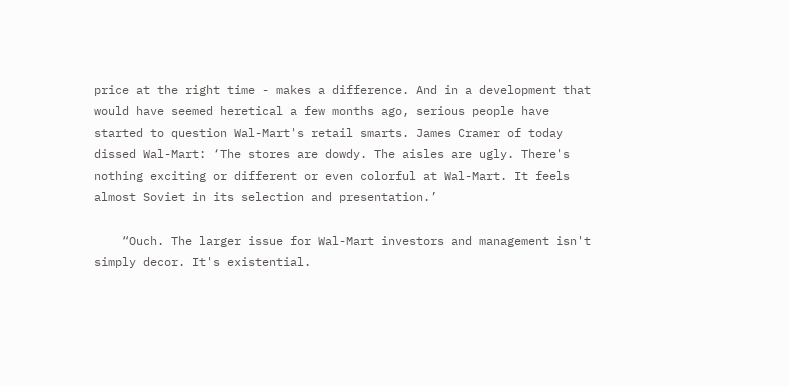price at the right time - makes a difference. And in a development that would have seemed heretical a few months ago, serious people have started to question Wal-Mart's retail smarts. James Cramer of today dissed Wal-Mart: ‘The stores are dowdy. The aisles are ugly. There's nothing exciting or different or even colorful at Wal-Mart. It feels almost Soviet in its selection and presentation.’

    “Ouch. The larger issue for Wal-Mart investors and management isn't simply decor. It's existential.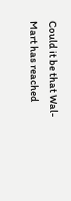Could it be that Wal-Mart has reached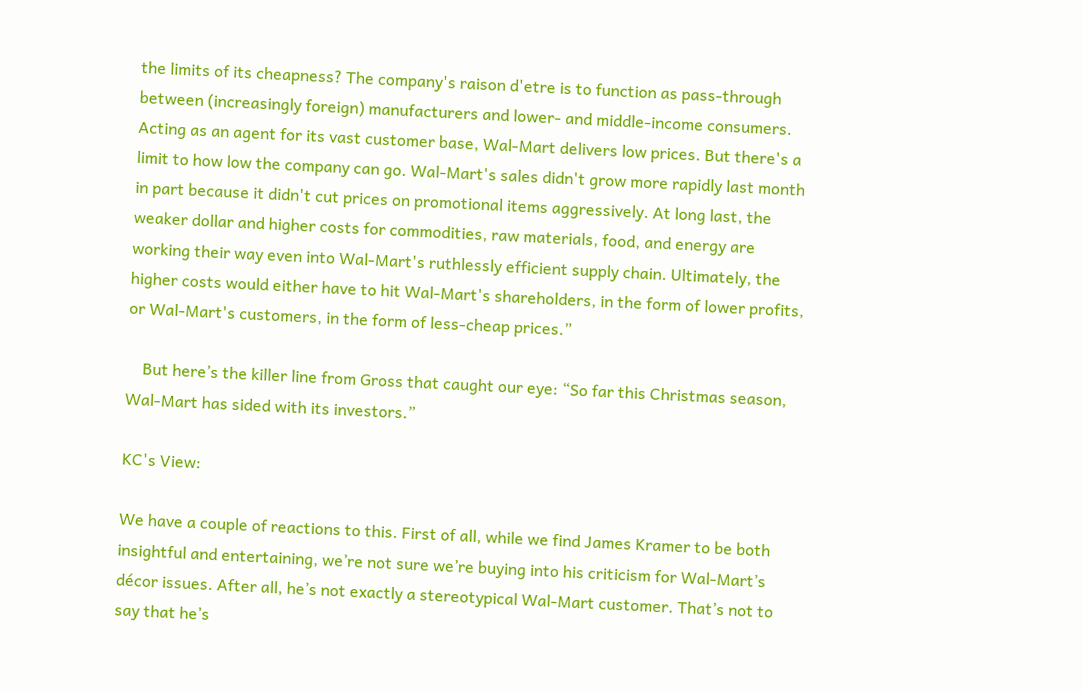the limits of its cheapness? The company's raison d'etre is to function as pass-through between (increasingly foreign) manufacturers and lower- and middle-income consumers. Acting as an agent for its vast customer base, Wal-Mart delivers low prices. But there's a limit to how low the company can go. Wal-Mart's sales didn't grow more rapidly last month in part because it didn't cut prices on promotional items aggressively. At long last, the weaker dollar and higher costs for commodities, raw materials, food, and energy are working their way even into Wal-Mart's ruthlessly efficient supply chain. Ultimately, the higher costs would either have to hit Wal-Mart's shareholders, in the form of lower profits, or Wal-Mart's customers, in the form of less-cheap prices.”

    But here’s the killer line from Gross that caught our eye: “So far this Christmas season, Wal-Mart has sided with its investors.”

KC's View:

We have a couple of reactions to this. First of all, while we find James Kramer to be both insightful and entertaining, we’re not sure we’re buying into his criticism for Wal-Mart’s décor issues. After all, he’s not exactly a stereotypical Wal-Mart customer. That’s not to say that he’s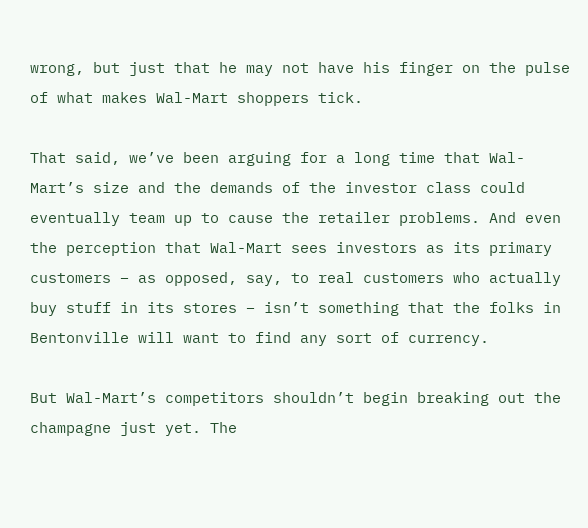wrong, but just that he may not have his finger on the pulse of what makes Wal-Mart shoppers tick.

That said, we’ve been arguing for a long time that Wal-Mart’s size and the demands of the investor class could eventually team up to cause the retailer problems. And even the perception that Wal-Mart sees investors as its primary customers – as opposed, say, to real customers who actually buy stuff in its stores – isn’t something that the folks in Bentonville will want to find any sort of currency.

But Wal-Mart’s competitors shouldn’t begin breaking out the champagne just yet. The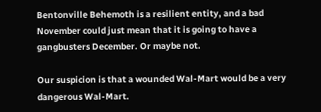Bentonville Behemoth is a resilient entity, and a bad November could just mean that it is going to have a gangbusters December. Or maybe not.

Our suspicion is that a wounded Wal-Mart would be a very dangerous Wal-Mart.